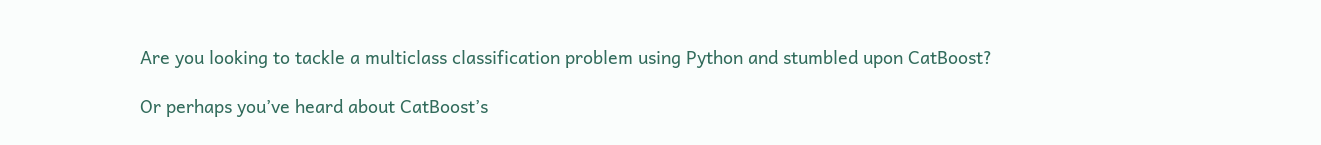Are you looking to tackle a multiclass classification problem using Python and stumbled upon CatBoost?

Or perhaps you’ve heard about CatBoost’s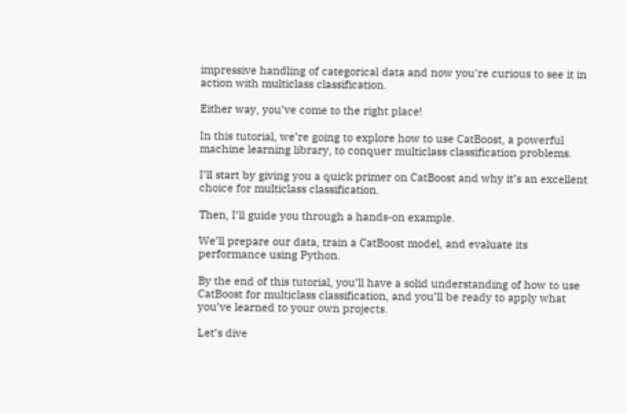impressive handling of categorical data and now you’re curious to see it in action with multiclass classification.

Either way, you’ve come to the right place!

In this tutorial, we’re going to explore how to use CatBoost, a powerful machine learning library, to conquer multiclass classification problems.

I’ll start by giving you a quick primer on CatBoost and why it’s an excellent choice for multiclass classification.

Then, I’ll guide you through a hands-on example.

We’ll prepare our data, train a CatBoost model, and evaluate its performance using Python.

By the end of this tutorial, you’ll have a solid understanding of how to use CatBoost for multiclass classification, and you’ll be ready to apply what you’ve learned to your own projects.

Let’s dive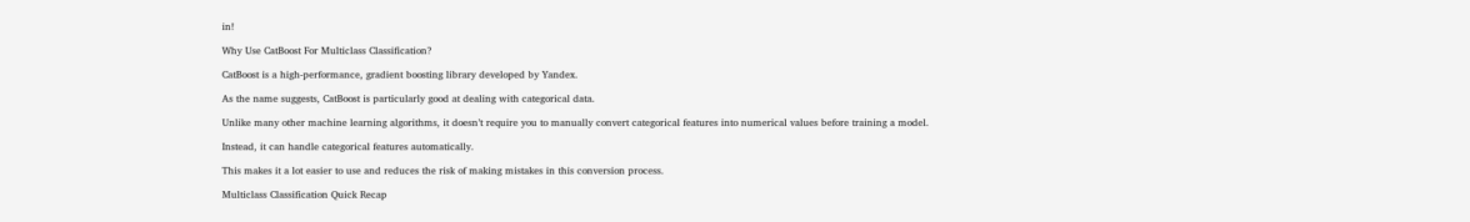in!

Why Use CatBoost For Multiclass Classification?

CatBoost is a high-performance, gradient boosting library developed by Yandex.

As the name suggests, CatBoost is particularly good at dealing with categorical data.

Unlike many other machine learning algorithms, it doesn’t require you to manually convert categorical features into numerical values before training a model.

Instead, it can handle categorical features automatically.

This makes it a lot easier to use and reduces the risk of making mistakes in this conversion process.

Multiclass Classification Quick Recap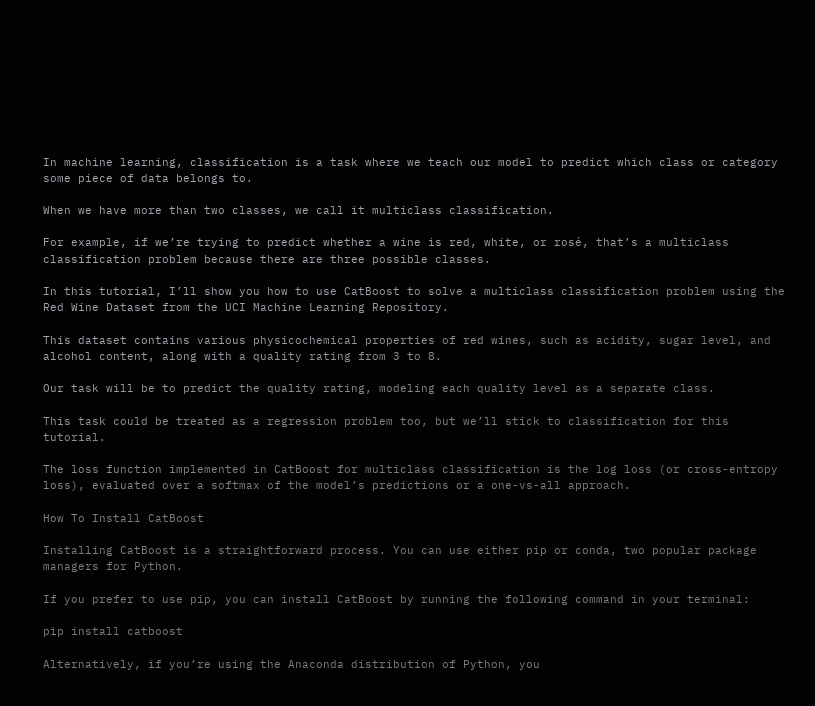In machine learning, classification is a task where we teach our model to predict which class or category some piece of data belongs to.

When we have more than two classes, we call it multiclass classification.

For example, if we’re trying to predict whether a wine is red, white, or rosé, that’s a multiclass classification problem because there are three possible classes.

In this tutorial, I’ll show you how to use CatBoost to solve a multiclass classification problem using the Red Wine Dataset from the UCI Machine Learning Repository.

This dataset contains various physicochemical properties of red wines, such as acidity, sugar level, and alcohol content, along with a quality rating from 3 to 8.

Our task will be to predict the quality rating, modeling each quality level as a separate class.

This task could be treated as a regression problem too, but we’ll stick to classification for this tutorial.

The loss function implemented in CatBoost for multiclass classification is the log loss (or cross-entropy loss), evaluated over a softmax of the model’s predictions or a one-vs-all approach.

How To Install CatBoost

Installing CatBoost is a straightforward process. You can use either pip or conda, two popular package managers for Python.

If you prefer to use pip, you can install CatBoost by running the following command in your terminal:

pip install catboost

Alternatively, if you’re using the Anaconda distribution of Python, you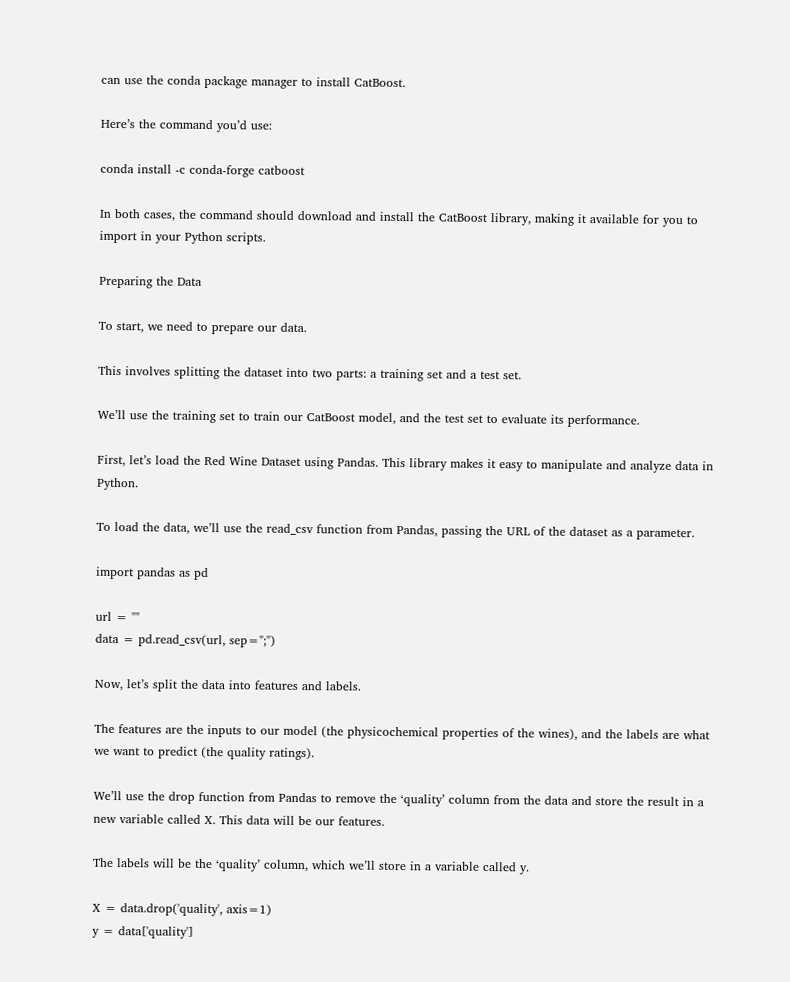can use the conda package manager to install CatBoost.

Here’s the command you’d use:

conda install -c conda-forge catboost

In both cases, the command should download and install the CatBoost library, making it available for you to import in your Python scripts.

Preparing the Data

To start, we need to prepare our data.

This involves splitting the dataset into two parts: a training set and a test set.

We’ll use the training set to train our CatBoost model, and the test set to evaluate its performance.

First, let’s load the Red Wine Dataset using Pandas. This library makes it easy to manipulate and analyze data in Python.

To load the data, we’ll use the read_csv function from Pandas, passing the URL of the dataset as a parameter.

import pandas as pd

url = ""
data = pd.read_csv(url, sep=";")

Now, let’s split the data into features and labels.

The features are the inputs to our model (the physicochemical properties of the wines), and the labels are what we want to predict (the quality ratings).

We’ll use the drop function from Pandas to remove the ‘quality’ column from the data and store the result in a new variable called X. This data will be our features.

The labels will be the ‘quality’ column, which we’ll store in a variable called y.

X = data.drop('quality', axis=1)
y = data['quality']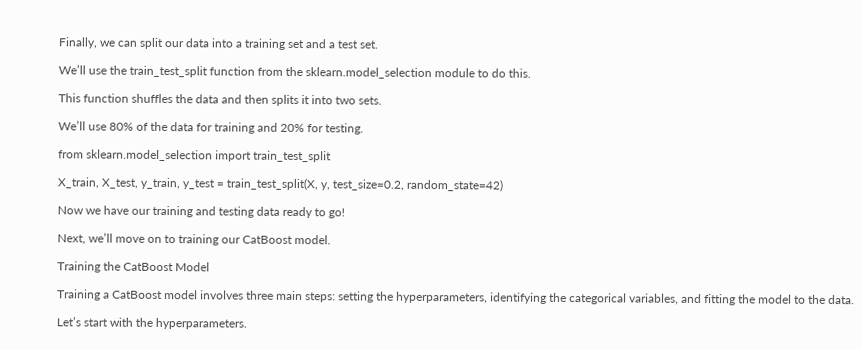Finally, we can split our data into a training set and a test set.

We’ll use the train_test_split function from the sklearn.model_selection module to do this.

This function shuffles the data and then splits it into two sets.

We’ll use 80% of the data for training and 20% for testing.

from sklearn.model_selection import train_test_split

X_train, X_test, y_train, y_test = train_test_split(X, y, test_size=0.2, random_state=42)

Now we have our training and testing data ready to go!

Next, we’ll move on to training our CatBoost model.

Training the CatBoost Model

Training a CatBoost model involves three main steps: setting the hyperparameters, identifying the categorical variables, and fitting the model to the data.

Let’s start with the hyperparameters.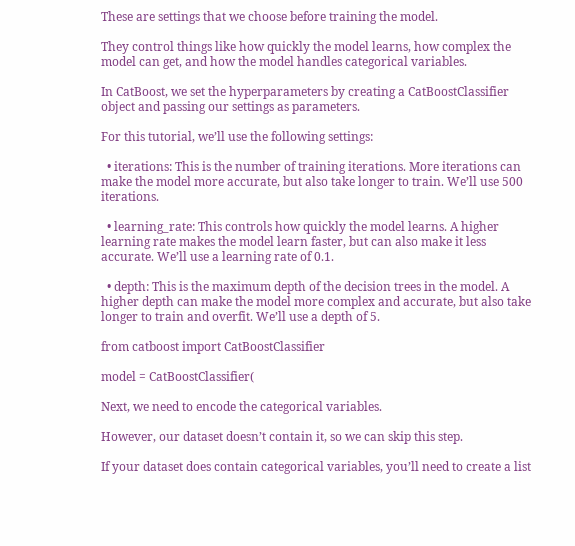These are settings that we choose before training the model.

They control things like how quickly the model learns, how complex the model can get, and how the model handles categorical variables.

In CatBoost, we set the hyperparameters by creating a CatBoostClassifier object and passing our settings as parameters.

For this tutorial, we’ll use the following settings:

  • iterations: This is the number of training iterations. More iterations can make the model more accurate, but also take longer to train. We’ll use 500 iterations.

  • learning_rate: This controls how quickly the model learns. A higher learning rate makes the model learn faster, but can also make it less accurate. We’ll use a learning rate of 0.1.

  • depth: This is the maximum depth of the decision trees in the model. A higher depth can make the model more complex and accurate, but also take longer to train and overfit. We’ll use a depth of 5.

from catboost import CatBoostClassifier

model = CatBoostClassifier(

Next, we need to encode the categorical variables.

However, our dataset doesn’t contain it, so we can skip this step.

If your dataset does contain categorical variables, you’ll need to create a list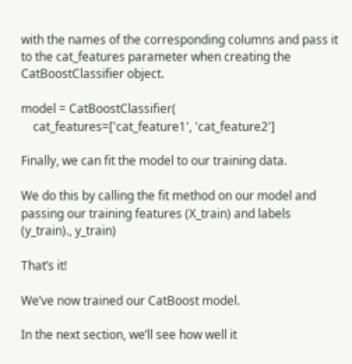with the names of the corresponding columns and pass it to the cat_features parameter when creating the CatBoostClassifier object.

model = CatBoostClassifier(
    cat_features=['cat_feature1', 'cat_feature2']

Finally, we can fit the model to our training data.

We do this by calling the fit method on our model and passing our training features (X_train) and labels (y_train)., y_train)

That’s it!

We’ve now trained our CatBoost model.

In the next section, we’ll see how well it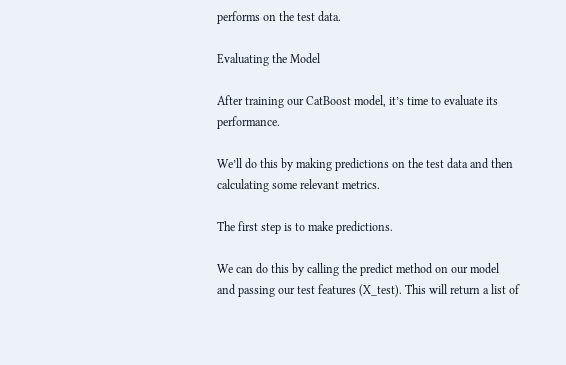performs on the test data.

Evaluating the Model

After training our CatBoost model, it’s time to evaluate its performance.

We’ll do this by making predictions on the test data and then calculating some relevant metrics.

The first step is to make predictions.

We can do this by calling the predict method on our model and passing our test features (X_test). This will return a list of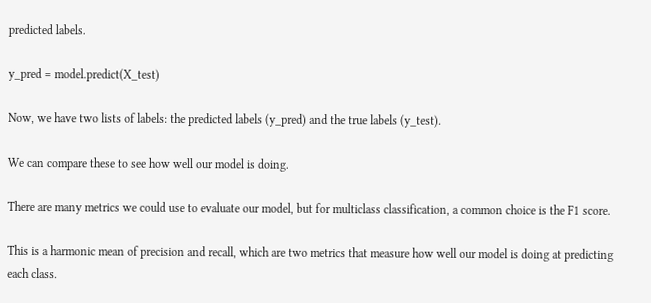predicted labels.

y_pred = model.predict(X_test)

Now, we have two lists of labels: the predicted labels (y_pred) and the true labels (y_test).

We can compare these to see how well our model is doing.

There are many metrics we could use to evaluate our model, but for multiclass classification, a common choice is the F1 score.

This is a harmonic mean of precision and recall, which are two metrics that measure how well our model is doing at predicting each class.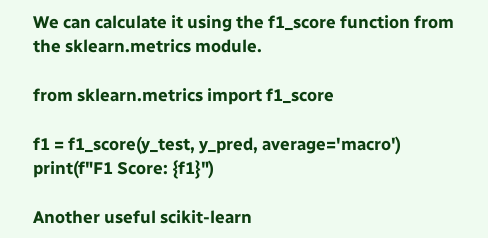We can calculate it using the f1_score function from the sklearn.metrics module.

from sklearn.metrics import f1_score

f1 = f1_score(y_test, y_pred, average='macro')
print(f"F1 Score: {f1}")

Another useful scikit-learn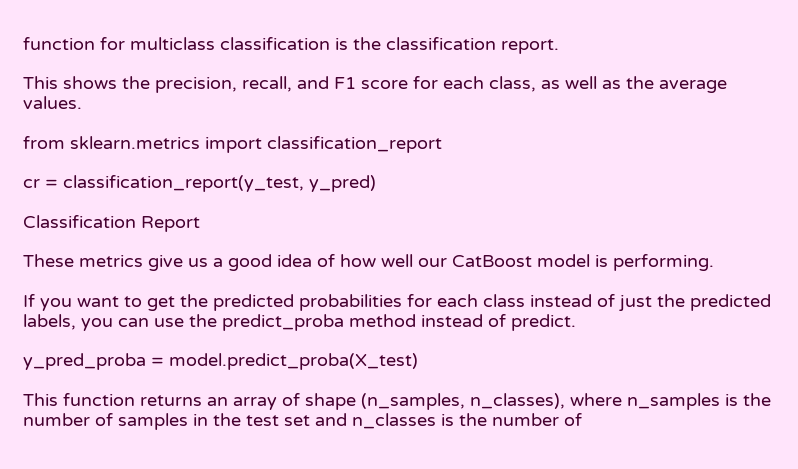function for multiclass classification is the classification report.

This shows the precision, recall, and F1 score for each class, as well as the average values.

from sklearn.metrics import classification_report

cr = classification_report(y_test, y_pred)

Classification Report

These metrics give us a good idea of how well our CatBoost model is performing.

If you want to get the predicted probabilities for each class instead of just the predicted labels, you can use the predict_proba method instead of predict.

y_pred_proba = model.predict_proba(X_test)

This function returns an array of shape (n_samples, n_classes), where n_samples is the number of samples in the test set and n_classes is the number of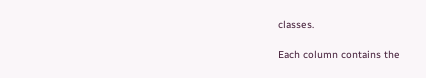classes.

Each column contains the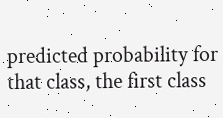predicted probability for that class, the first class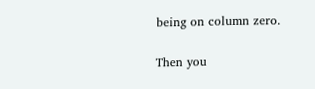being on column zero.

Then you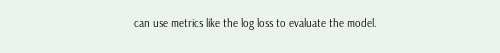can use metrics like the log loss to evaluate the model.